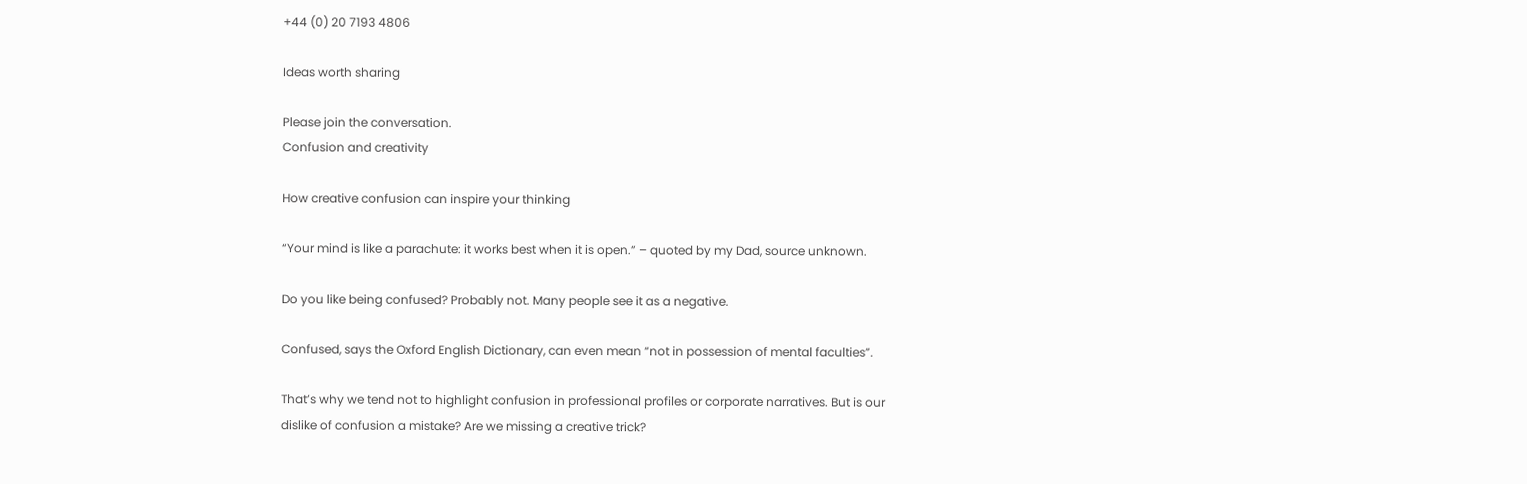+44 (0) 20 7193 4806

Ideas worth sharing

Please join the conversation.
Confusion and creativity

How creative confusion can inspire your thinking

“Your mind is like a parachute: it works best when it is open.” – quoted by my Dad, source unknown.

Do you like being confused? Probably not. Many people see it as a negative.

Confused, says the Oxford English Dictionary, can even mean “not in possession of mental faculties”.

That’s why we tend not to highlight confusion in professional profiles or corporate narratives. But is our dislike of confusion a mistake? Are we missing a creative trick?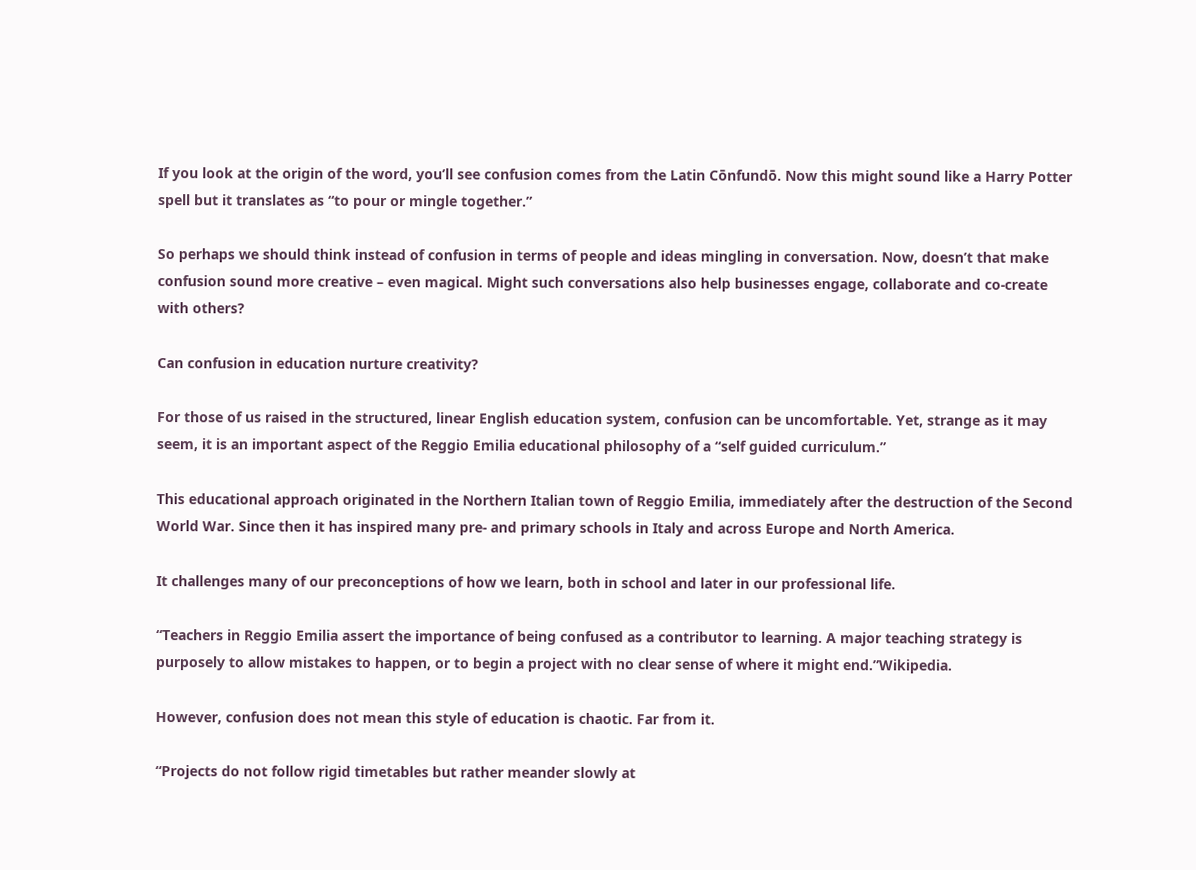If you look at the origin of the word, you’ll see confusion comes from the Latin Cōnfundō. Now this might sound like a Harry Potter spell but it translates as “to pour or mingle together.”

So perhaps we should think instead of confusion in terms of people and ideas mingling in conversation. Now, doesn’t that make confusion sound more creative – even magical. Might such conversations also help businesses engage, collaborate and co-create with others?

Can confusion in education nurture creativity?

For those of us raised in the structured, linear English education system, confusion can be uncomfortable. Yet, strange as it may seem, it is an important aspect of the Reggio Emilia educational philosophy of a “self guided curriculum.”

This educational approach originated in the Northern Italian town of Reggio Emilia, immediately after the destruction of the Second World War. Since then it has inspired many pre- and primary schools in Italy and across Europe and North America.

It challenges many of our preconceptions of how we learn, both in school and later in our professional life.

“Teachers in Reggio Emilia assert the importance of being confused as a contributor to learning. A major teaching strategy is purposely to allow mistakes to happen, or to begin a project with no clear sense of where it might end.”Wikipedia.

However, confusion does not mean this style of education is chaotic. Far from it.

“Projects do not follow rigid timetables but rather meander slowly at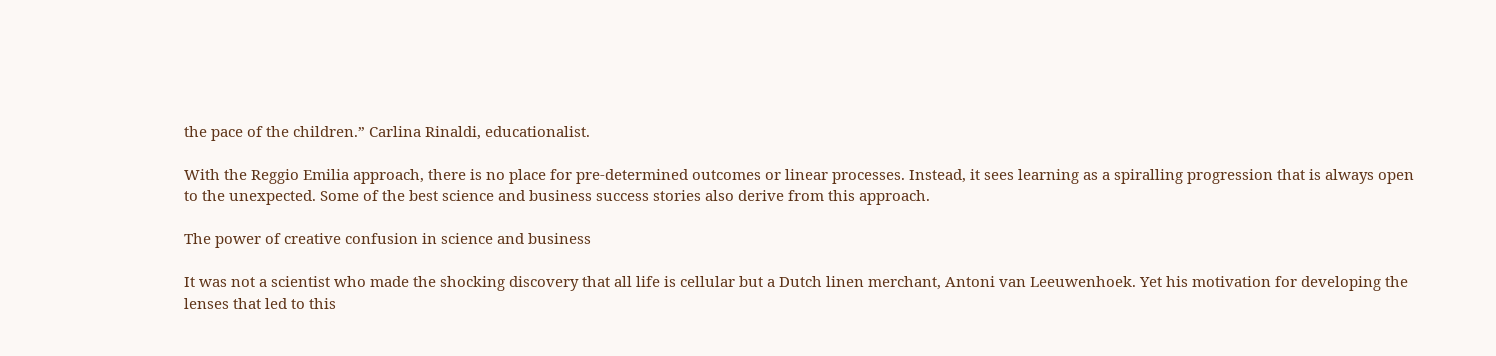the pace of the children.” Carlina Rinaldi, educationalist.

With the Reggio Emilia approach, there is no place for pre-determined outcomes or linear processes. Instead, it sees learning as a spiralling progression that is always open to the unexpected. Some of the best science and business success stories also derive from this approach.

The power of creative confusion in science and business

It was not a scientist who made the shocking discovery that all life is cellular but a Dutch linen merchant, Antoni van Leeuwenhoek. Yet his motivation for developing the lenses that led to this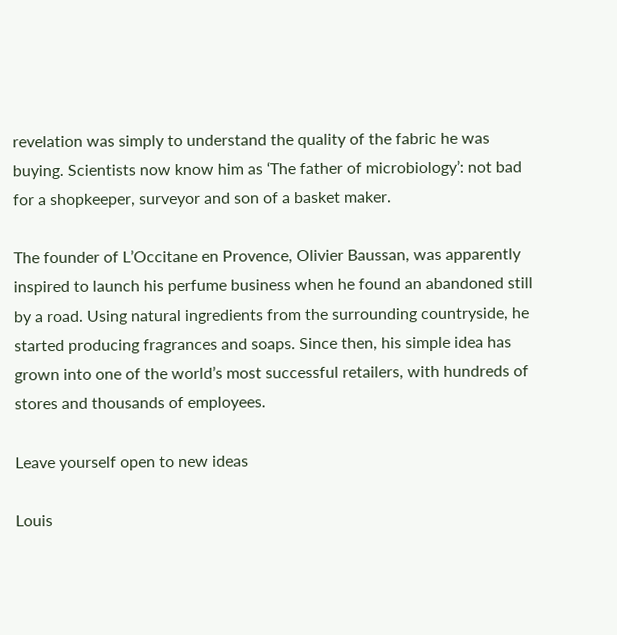revelation was simply to understand the quality of the fabric he was buying. Scientists now know him as ‘The father of microbiology’: not bad for a shopkeeper, surveyor and son of a basket maker.

The founder of L’Occitane en Provence, Olivier Baussan, was apparently inspired to launch his perfume business when he found an abandoned still by a road. Using natural ingredients from the surrounding countryside, he started producing fragrances and soaps. Since then, his simple idea has grown into one of the world’s most successful retailers, with hundreds of stores and thousands of employees.

Leave yourself open to new ideas

Louis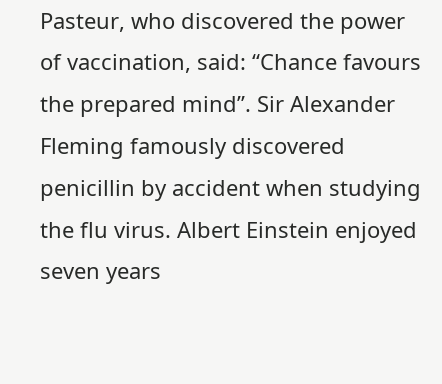Pasteur, who discovered the power of vaccination, said: “Chance favours the prepared mind”. Sir Alexander Fleming famously discovered penicillin by accident when studying the flu virus. Albert Einstein enjoyed seven years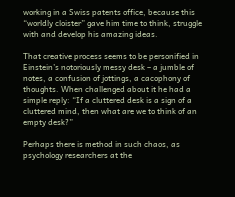working in a Swiss patents office, because this “worldly cloister” gave him time to think, struggle with and develop his amazing ideas.

That creative process seems to be personified in Einstein’s notoriously messy desk – a jumble of notes, a confusion of jottings, a cacophony of thoughts. When challenged about it he had a simple reply: “If a cluttered desk is a sign of a cluttered mind, then what are we to think of an empty desk?”

Perhaps there is method in such chaos, as psychology researchers at the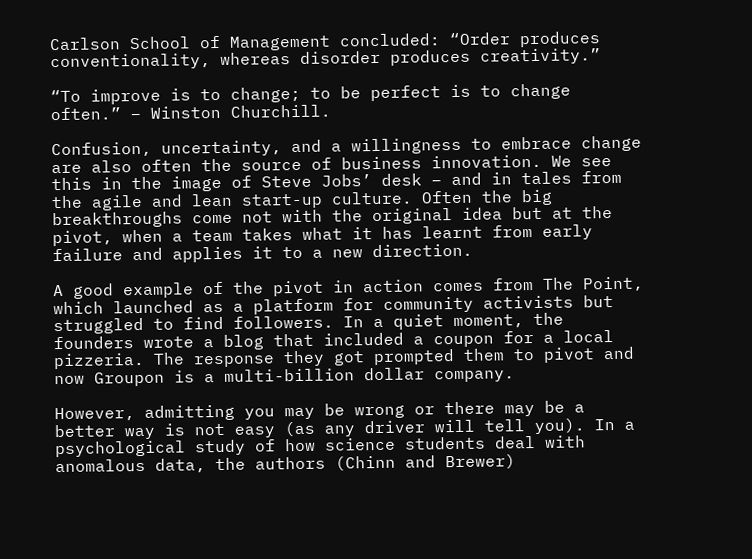Carlson School of Management concluded: “Order produces conventionality, whereas disorder produces creativity.”

“To improve is to change; to be perfect is to change often.” – Winston Churchill.

Confusion, uncertainty, and a willingness to embrace change are also often the source of business innovation. We see this in the image of Steve Jobs’ desk – and in tales from the agile and lean start-up culture. Often the big breakthroughs come not with the original idea but at the pivot, when a team takes what it has learnt from early failure and applies it to a new direction.

A good example of the pivot in action comes from The Point, which launched as a platform for community activists but struggled to find followers. In a quiet moment, the founders wrote a blog that included a coupon for a local pizzeria. The response they got prompted them to pivot and now Groupon is a multi-billion dollar company.

However, admitting you may be wrong or there may be a better way is not easy (as any driver will tell you). In a psychological study of how science students deal with anomalous data, the authors (Chinn and Brewer)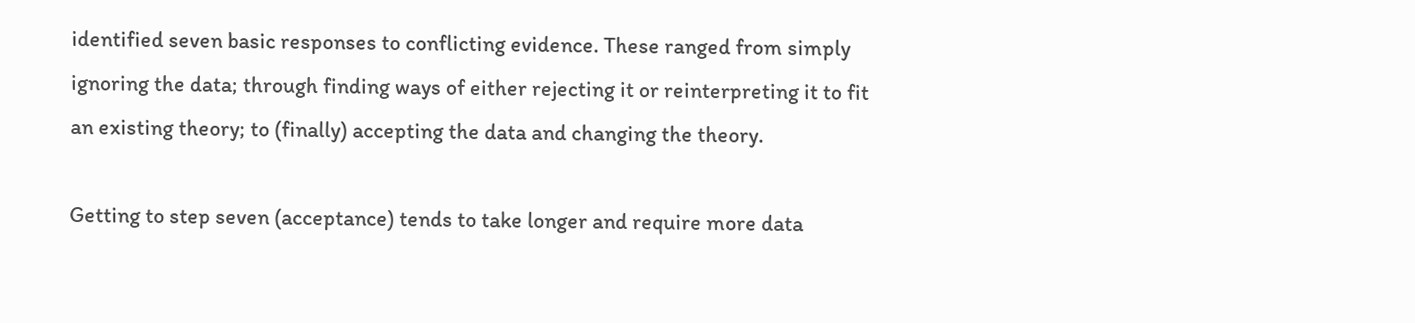identified seven basic responses to conflicting evidence. These ranged from simply ignoring the data; through finding ways of either rejecting it or reinterpreting it to fit an existing theory; to (finally) accepting the data and changing the theory.

Getting to step seven (acceptance) tends to take longer and require more data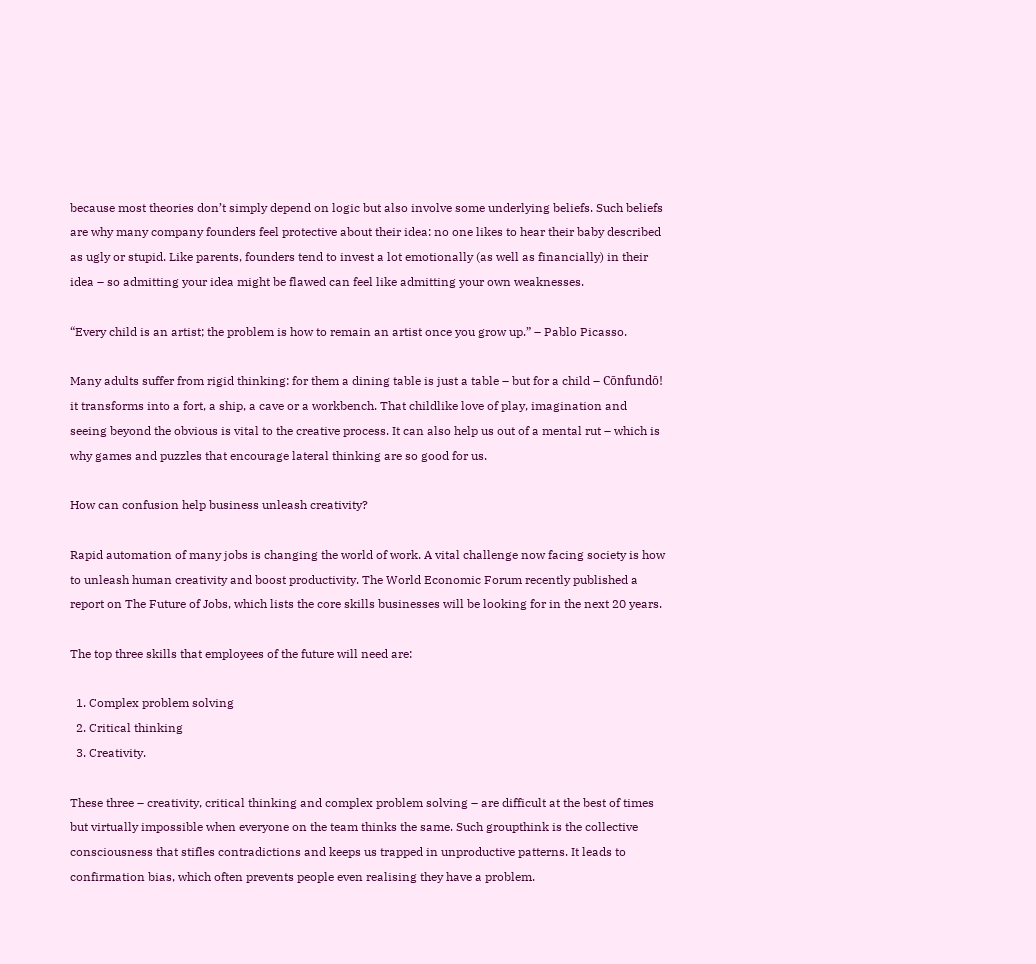because most theories don’t simply depend on logic but also involve some underlying beliefs. Such beliefs are why many company founders feel protective about their idea: no one likes to hear their baby described as ugly or stupid. Like parents, founders tend to invest a lot emotionally (as well as financially) in their idea – so admitting your idea might be flawed can feel like admitting your own weaknesses.

“Every child is an artist; the problem is how to remain an artist once you grow up.” – Pablo Picasso.

Many adults suffer from rigid thinking: for them a dining table is just a table – but for a child – Cōnfundō! it transforms into a fort, a ship, a cave or a workbench. That childlike love of play, imagination and seeing beyond the obvious is vital to the creative process. It can also help us out of a mental rut – which is why games and puzzles that encourage lateral thinking are so good for us.

How can confusion help business unleash creativity?

Rapid automation of many jobs is changing the world of work. A vital challenge now facing society is how to unleash human creativity and boost productivity. The World Economic Forum recently published a report on The Future of Jobs, which lists the core skills businesses will be looking for in the next 20 years.

The top three skills that employees of the future will need are:

  1. Complex problem solving
  2. Critical thinking
  3. Creativity.

These three – creativity, critical thinking and complex problem solving – are difficult at the best of times but virtually impossible when everyone on the team thinks the same. Such groupthink is the collective consciousness that stifles contradictions and keeps us trapped in unproductive patterns. It leads to confirmation bias, which often prevents people even realising they have a problem.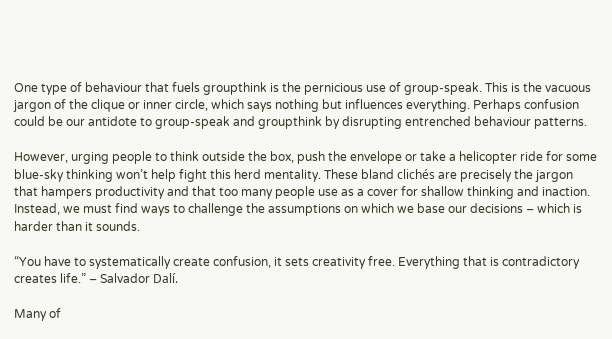One type of behaviour that fuels groupthink is the pernicious use of group-speak. This is the vacuous jargon of the clique or inner circle, which says nothing but influences everything. Perhaps confusion could be our antidote to group-speak and groupthink by disrupting entrenched behaviour patterns.

However, urging people to think outside the box, push the envelope or take a helicopter ride for some blue-sky thinking won’t help fight this herd mentality. These bland clichés are precisely the jargon that hampers productivity and that too many people use as a cover for shallow thinking and inaction. Instead, we must find ways to challenge the assumptions on which we base our decisions – which is harder than it sounds.

“You have to systematically create confusion, it sets creativity free. Everything that is contradictory creates life.” – Salvador Dalí.

Many of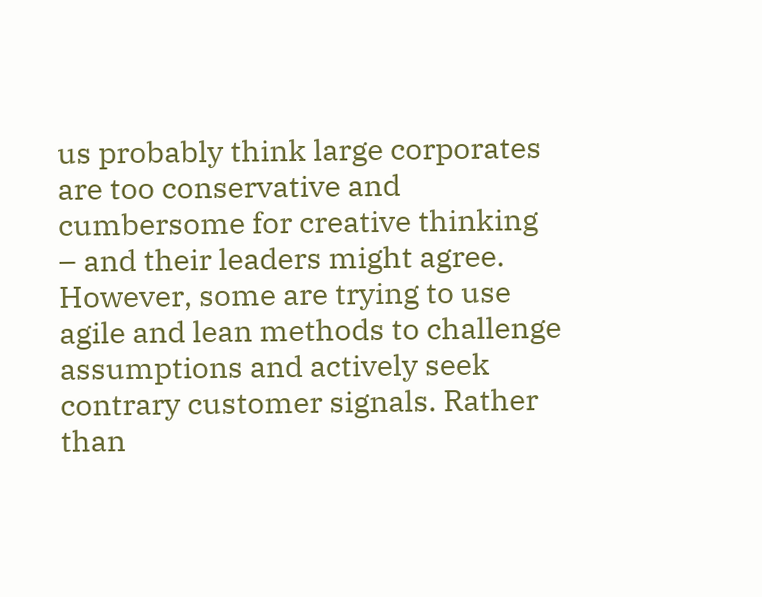us probably think large corporates are too conservative and cumbersome for creative thinking – and their leaders might agree. However, some are trying to use agile and lean methods to challenge assumptions and actively seek contrary customer signals. Rather than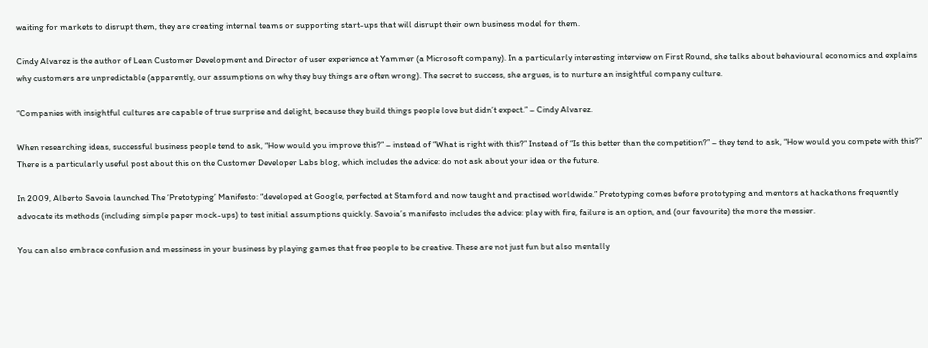waiting for markets to disrupt them, they are creating internal teams or supporting start-ups that will disrupt their own business model for them.

Cindy Alvarez is the author of Lean Customer Development and Director of user experience at Yammer (a Microsoft company). In a particularly interesting interview on First Round, she talks about behavioural economics and explains why customers are unpredictable (apparently, our assumptions on why they buy things are often wrong). The secret to success, she argues, is to nurture an insightful company culture.

“Companies with insightful cultures are capable of true surprise and delight, because they build things people love but didn’t expect.” – Cindy Alvarez.

When researching ideas, successful business people tend to ask, “How would you improve this?” – instead of “What is right with this?” Instead of “Is this better than the competition?” – they tend to ask, “How would you compete with this?” There is a particularly useful post about this on the Customer Developer Labs blog, which includes the advice: do not ask about your idea or the future.

In 2009, Alberto Savoia launched The ‘Pretotyping’ Manifesto: “developed at Google, perfected at Stamford and now taught and practised worldwide.” Pretotyping comes before prototyping and mentors at hackathons frequently advocate its methods (including simple paper mock-ups) to test initial assumptions quickly. Savoia’s manifesto includes the advice: play with fire, failure is an option, and (our favourite) the more the messier.

You can also embrace confusion and messiness in your business by playing games that free people to be creative. These are not just fun but also mentally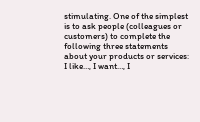stimulating. One of the simplest is to ask people (colleagues or customers) to complete the following three statements about your products or services: I like…, I want…, I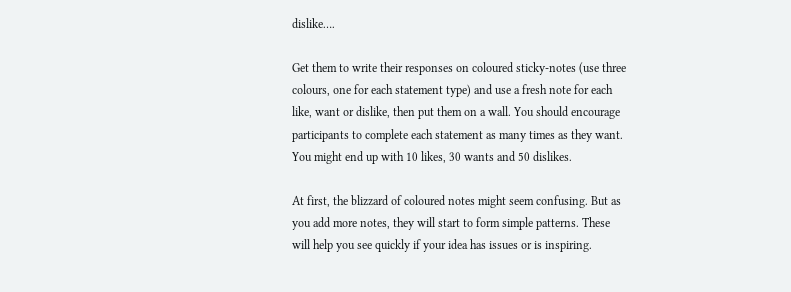dislike….

Get them to write their responses on coloured sticky-notes (use three colours, one for each statement type) and use a fresh note for each like, want or dislike, then put them on a wall. You should encourage participants to complete each statement as many times as they want. You might end up with 10 likes, 30 wants and 50 dislikes.

At first, the blizzard of coloured notes might seem confusing. But as you add more notes, they will start to form simple patterns. These will help you see quickly if your idea has issues or is inspiring.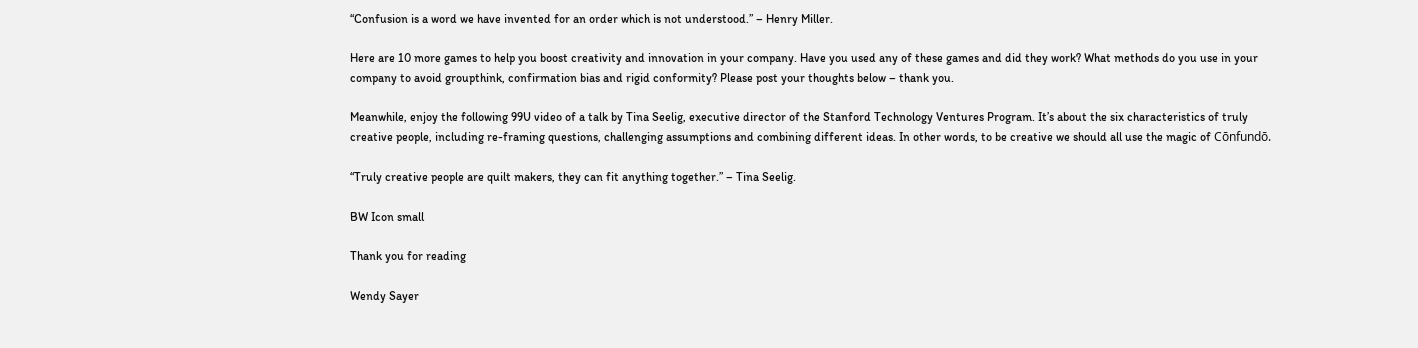“Confusion is a word we have invented for an order which is not understood.” – Henry Miller.

Here are 10 more games to help you boost creativity and innovation in your company. Have you used any of these games and did they work? What methods do you use in your company to avoid groupthink, confirmation bias and rigid conformity? Please post your thoughts below – thank you.

Meanwhile, enjoy the following 99U video of a talk by Tina Seelig, executive director of the Stanford Technology Ventures Program. It’s about the six characteristics of truly creative people, including re-framing questions, challenging assumptions and combining different ideas. In other words, to be creative we should all use the magic of Cōnfundō.

“Truly creative people are quilt makers, they can fit anything together.” – Tina Seelig.

BW Icon small

Thank you for reading

Wendy Sayer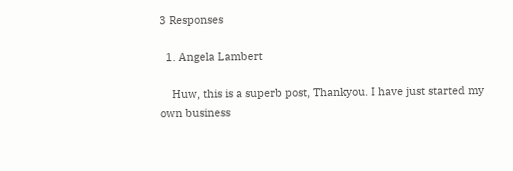3 Responses

  1. Angela Lambert

    Huw, this is a superb post, Thankyou. I have just started my own business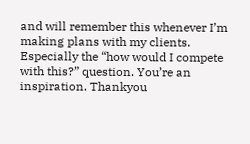and will remember this whenever I’m making plans with my clients. Especially the “how would I compete with this?” question. You’re an inspiration. Thankyou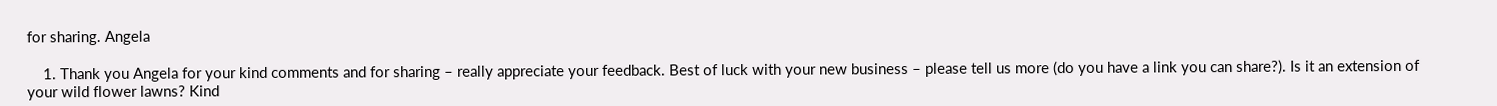for sharing. Angela

    1. Thank you Angela for your kind comments and for sharing – really appreciate your feedback. Best of luck with your new business – please tell us more (do you have a link you can share?). Is it an extension of your wild flower lawns? Kind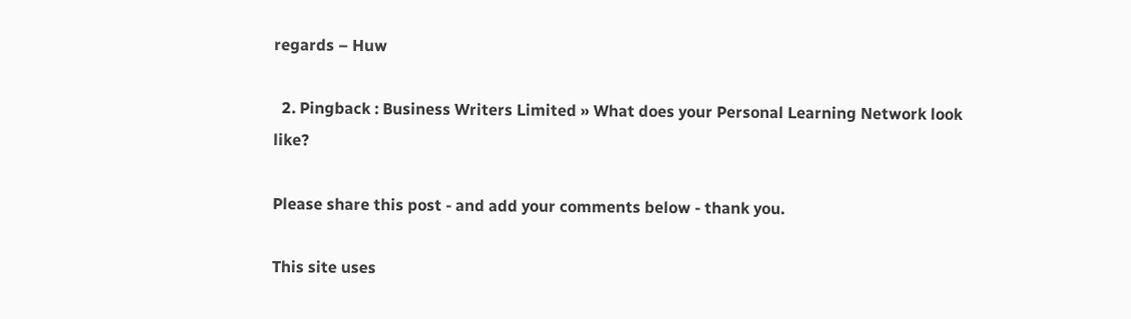regards – Huw

  2. Pingback : Business Writers Limited » What does your Personal Learning Network look like?

Please share this post - and add your comments below - thank you.

This site uses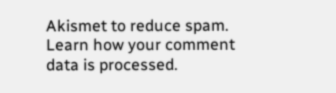Akismet to reduce spam. Learn how your comment data is processed.